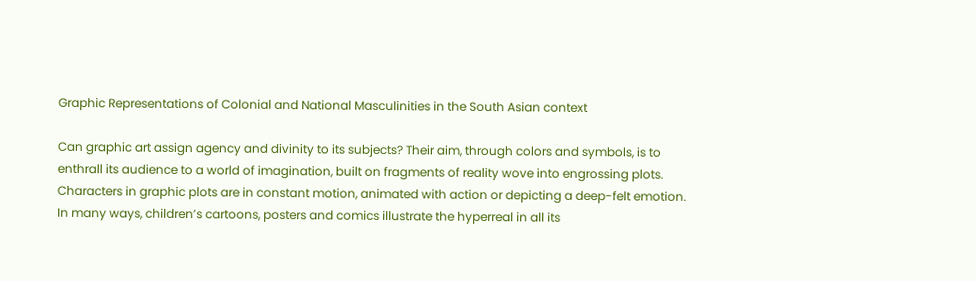Graphic Representations of Colonial and National Masculinities in the South Asian context

Can graphic art assign agency and divinity to its subjects? Their aim, through colors and symbols, is to enthrall its audience to a world of imagination, built on fragments of reality wove into engrossing plots. Characters in graphic plots are in constant motion, animated with action or depicting a deep-felt emotion. In many ways, children’s cartoons, posters and comics illustrate the hyperreal in all its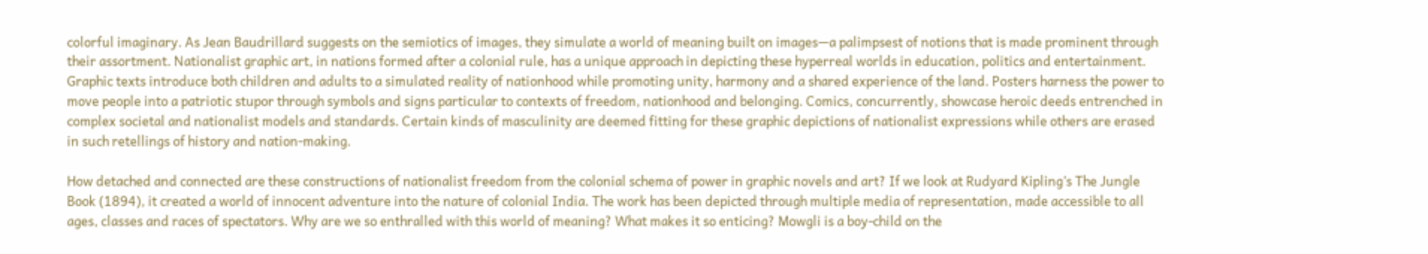colorful imaginary. As Jean Baudrillard suggests on the semiotics of images, they simulate a world of meaning built on images—a palimpsest of notions that is made prominent through their assortment. Nationalist graphic art, in nations formed after a colonial rule, has a unique approach in depicting these hyperreal worlds in education, politics and entertainment. Graphic texts introduce both children and adults to a simulated reality of nationhood while promoting unity, harmony and a shared experience of the land. Posters harness the power to move people into a patriotic stupor through symbols and signs particular to contexts of freedom, nationhood and belonging. Comics, concurrently, showcase heroic deeds entrenched in complex societal and nationalist models and standards. Certain kinds of masculinity are deemed fitting for these graphic depictions of nationalist expressions while others are erased in such retellings of history and nation-making.

How detached and connected are these constructions of nationalist freedom from the colonial schema of power in graphic novels and art? If we look at Rudyard Kipling’s The Jungle Book (1894), it created a world of innocent adventure into the nature of colonial India. The work has been depicted through multiple media of representation, made accessible to all ages, classes and races of spectators. Why are we so enthralled with this world of meaning? What makes it so enticing? Mowgli is a boy-child on the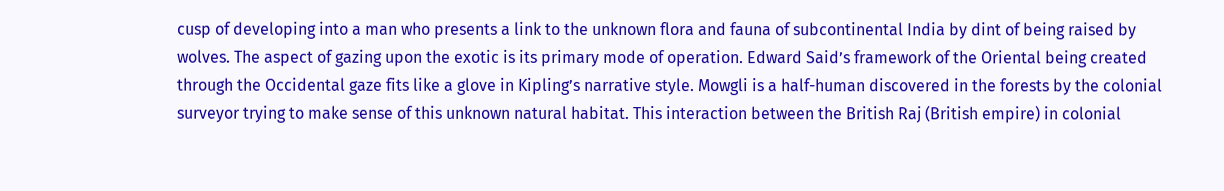cusp of developing into a man who presents a link to the unknown flora and fauna of subcontinental India by dint of being raised by wolves. The aspect of gazing upon the exotic is its primary mode of operation. Edward Said’s framework of the Oriental being created through the Occidental gaze fits like a glove in Kipling’s narrative style. Mowgli is a half-human discovered in the forests by the colonial surveyor trying to make sense of this unknown natural habitat. This interaction between the British Raj (British empire) in colonial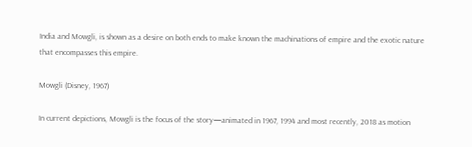India and Mowgli, is shown as a desire on both ends to make known the machinations of empire and the exotic nature that encompasses this empire.

Mowgli (Disney, 1967)

In current depictions, Mowgli is the focus of the story—animated in 1967, 1994 and most recently, 2018 as motion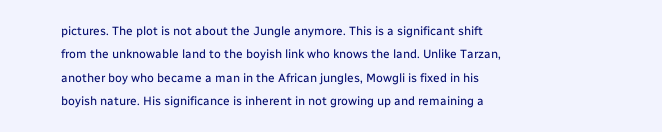pictures. The plot is not about the Jungle anymore. This is a significant shift from the unknowable land to the boyish link who knows the land. Unlike Tarzan, another boy who became a man in the African jungles, Mowgli is fixed in his boyish nature. His significance is inherent in not growing up and remaining a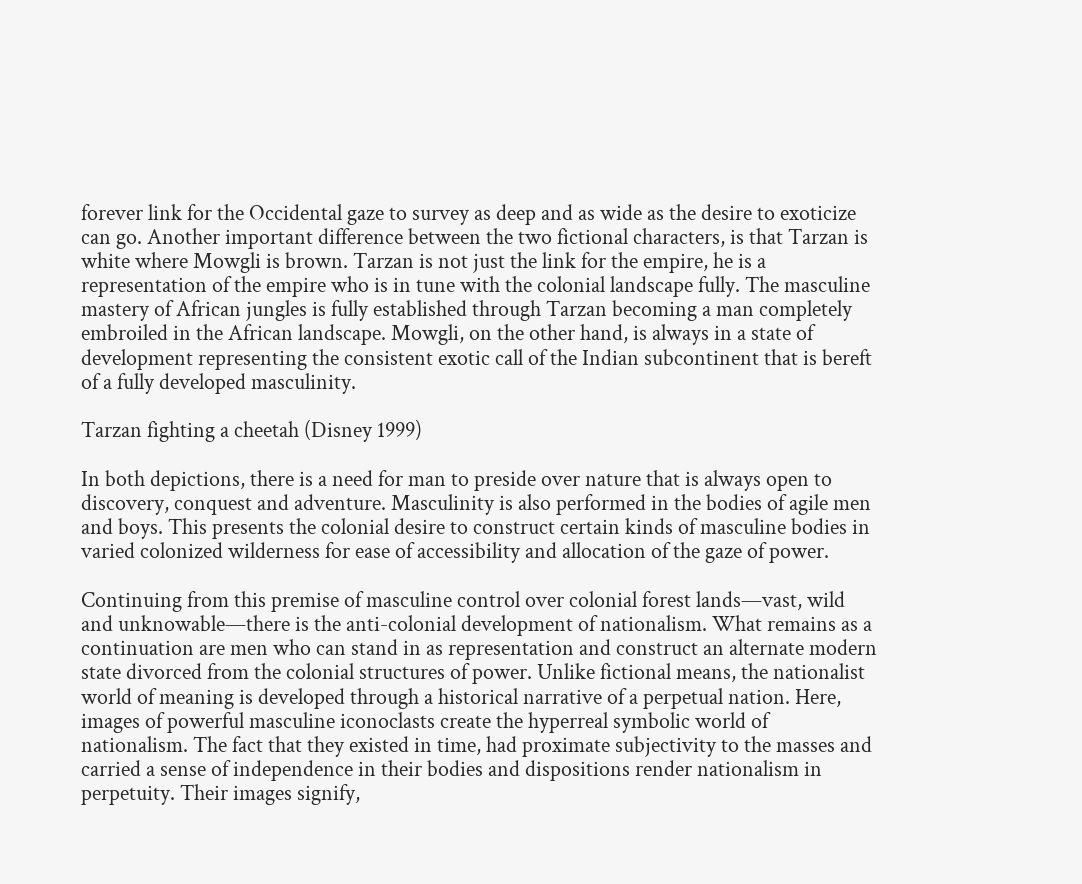forever link for the Occidental gaze to survey as deep and as wide as the desire to exoticize can go. Another important difference between the two fictional characters, is that Tarzan is white where Mowgli is brown. Tarzan is not just the link for the empire, he is a representation of the empire who is in tune with the colonial landscape fully. The masculine mastery of African jungles is fully established through Tarzan becoming a man completely embroiled in the African landscape. Mowgli, on the other hand, is always in a state of development representing the consistent exotic call of the Indian subcontinent that is bereft of a fully developed masculinity.

Tarzan fighting a cheetah (Disney 1999)

In both depictions, there is a need for man to preside over nature that is always open to discovery, conquest and adventure. Masculinity is also performed in the bodies of agile men and boys. This presents the colonial desire to construct certain kinds of masculine bodies in varied colonized wilderness for ease of accessibility and allocation of the gaze of power.

Continuing from this premise of masculine control over colonial forest lands—vast, wild and unknowable—there is the anti-colonial development of nationalism. What remains as a continuation are men who can stand in as representation and construct an alternate modern state divorced from the colonial structures of power. Unlike fictional means, the nationalist world of meaning is developed through a historical narrative of a perpetual nation. Here, images of powerful masculine iconoclasts create the hyperreal symbolic world of nationalism. The fact that they existed in time, had proximate subjectivity to the masses and carried a sense of independence in their bodies and dispositions render nationalism in perpetuity. Their images signify,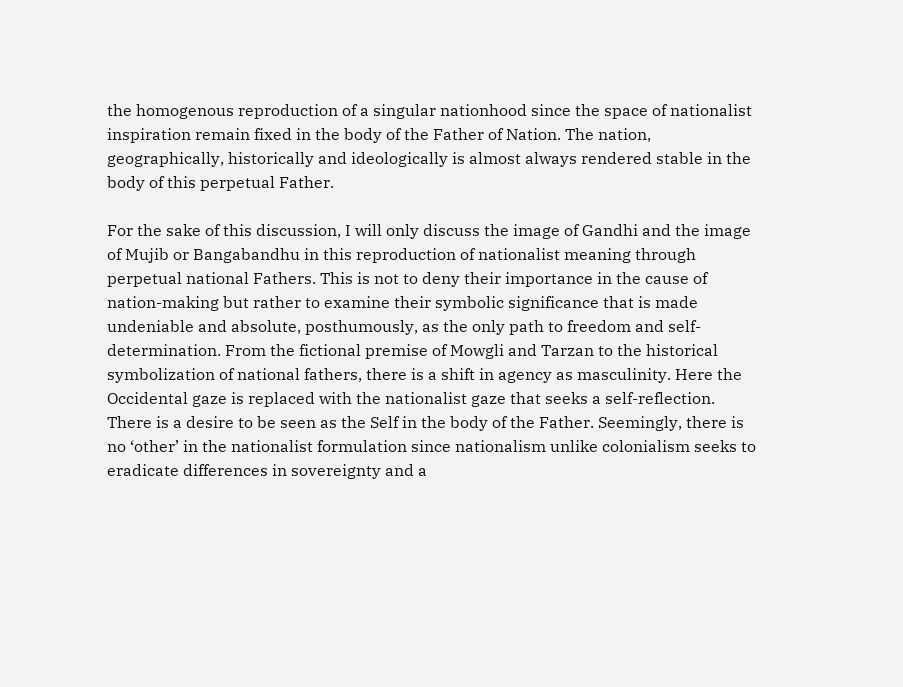the homogenous reproduction of a singular nationhood since the space of nationalist inspiration remain fixed in the body of the Father of Nation. The nation, geographically, historically and ideologically is almost always rendered stable in the body of this perpetual Father.

For the sake of this discussion, I will only discuss the image of Gandhi and the image of Mujib or Bangabandhu in this reproduction of nationalist meaning through perpetual national Fathers. This is not to deny their importance in the cause of nation-making but rather to examine their symbolic significance that is made undeniable and absolute, posthumously, as the only path to freedom and self-determination. From the fictional premise of Mowgli and Tarzan to the historical symbolization of national fathers, there is a shift in agency as masculinity. Here the Occidental gaze is replaced with the nationalist gaze that seeks a self-reflection. There is a desire to be seen as the Self in the body of the Father. Seemingly, there is no ‘other’ in the nationalist formulation since nationalism unlike colonialism seeks to eradicate differences in sovereignty and a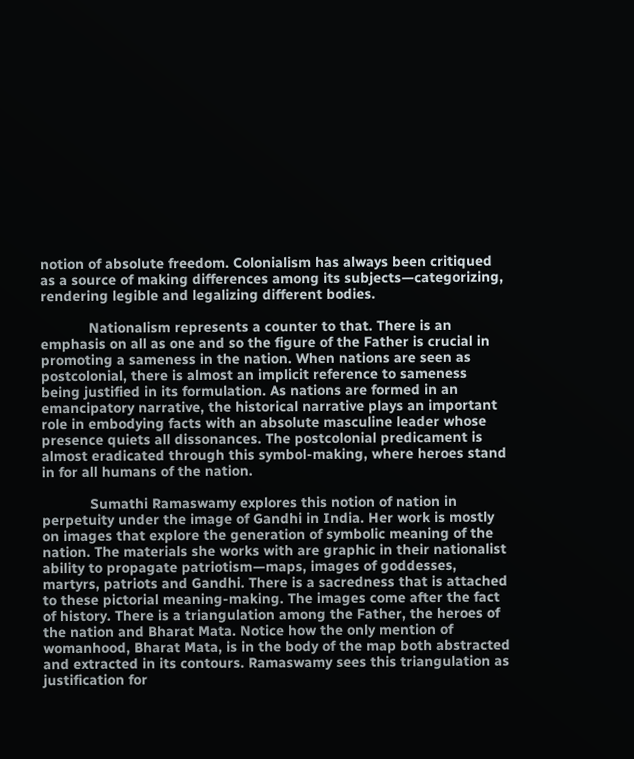notion of absolute freedom. Colonialism has always been critiqued as a source of making differences among its subjects—categorizing, rendering legible and legalizing different bodies.

            Nationalism represents a counter to that. There is an emphasis on all as one and so the figure of the Father is crucial in promoting a sameness in the nation. When nations are seen as postcolonial, there is almost an implicit reference to sameness being justified in its formulation. As nations are formed in an emancipatory narrative, the historical narrative plays an important role in embodying facts with an absolute masculine leader whose presence quiets all dissonances. The postcolonial predicament is almost eradicated through this symbol-making, where heroes stand in for all humans of the nation.

            Sumathi Ramaswamy explores this notion of nation in perpetuity under the image of Gandhi in India. Her work is mostly on images that explore the generation of symbolic meaning of the nation. The materials she works with are graphic in their nationalist ability to propagate patriotism—maps, images of goddesses, martyrs, patriots and Gandhi. There is a sacredness that is attached to these pictorial meaning-making. The images come after the fact of history. There is a triangulation among the Father, the heroes of the nation and Bharat Mata. Notice how the only mention of womanhood, Bharat Mata, is in the body of the map both abstracted and extracted in its contours. Ramaswamy sees this triangulation as justification for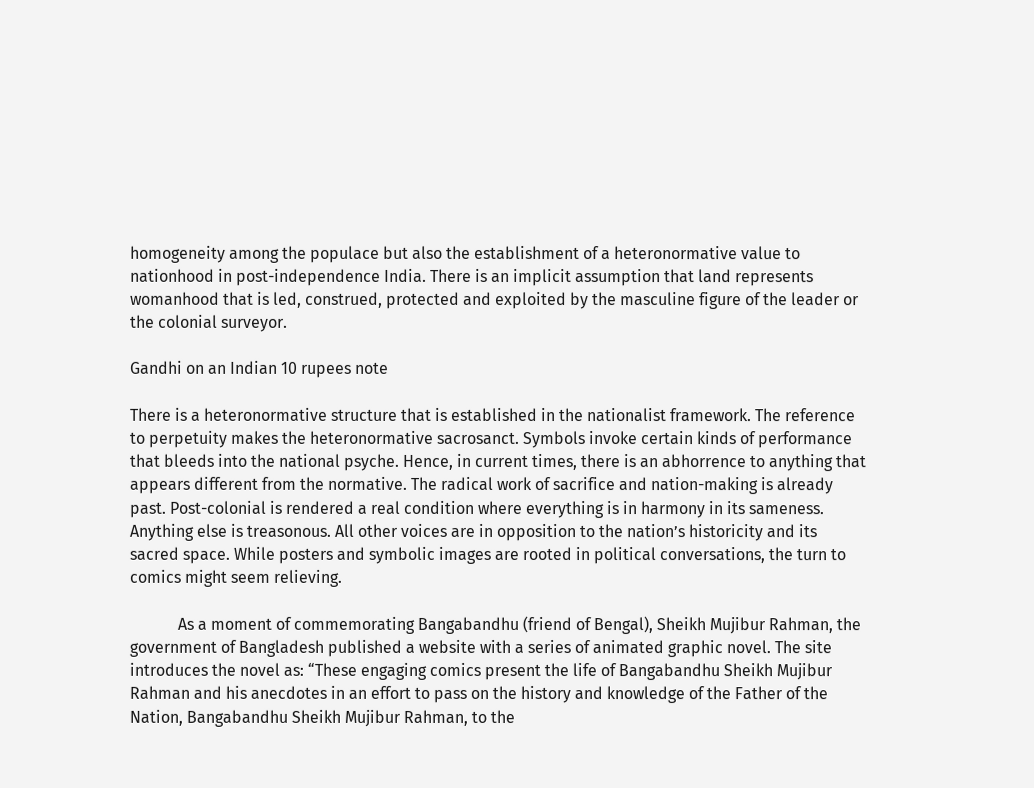homogeneity among the populace but also the establishment of a heteronormative value to nationhood in post-independence India. There is an implicit assumption that land represents womanhood that is led, construed, protected and exploited by the masculine figure of the leader or the colonial surveyor.

Gandhi on an Indian 10 rupees note

There is a heteronormative structure that is established in the nationalist framework. The reference to perpetuity makes the heteronormative sacrosanct. Symbols invoke certain kinds of performance that bleeds into the national psyche. Hence, in current times, there is an abhorrence to anything that appears different from the normative. The radical work of sacrifice and nation-making is already past. Post-colonial is rendered a real condition where everything is in harmony in its sameness. Anything else is treasonous. All other voices are in opposition to the nation’s historicity and its sacred space. While posters and symbolic images are rooted in political conversations, the turn to comics might seem relieving.

            As a moment of commemorating Bangabandhu (friend of Bengal), Sheikh Mujibur Rahman, the government of Bangladesh published a website with a series of animated graphic novel. The site introduces the novel as: “These engaging comics present the life of Bangabandhu Sheikh Mujibur Rahman and his anecdotes in an effort to pass on the history and knowledge of the Father of the Nation, Bangabandhu Sheikh Mujibur Rahman, to the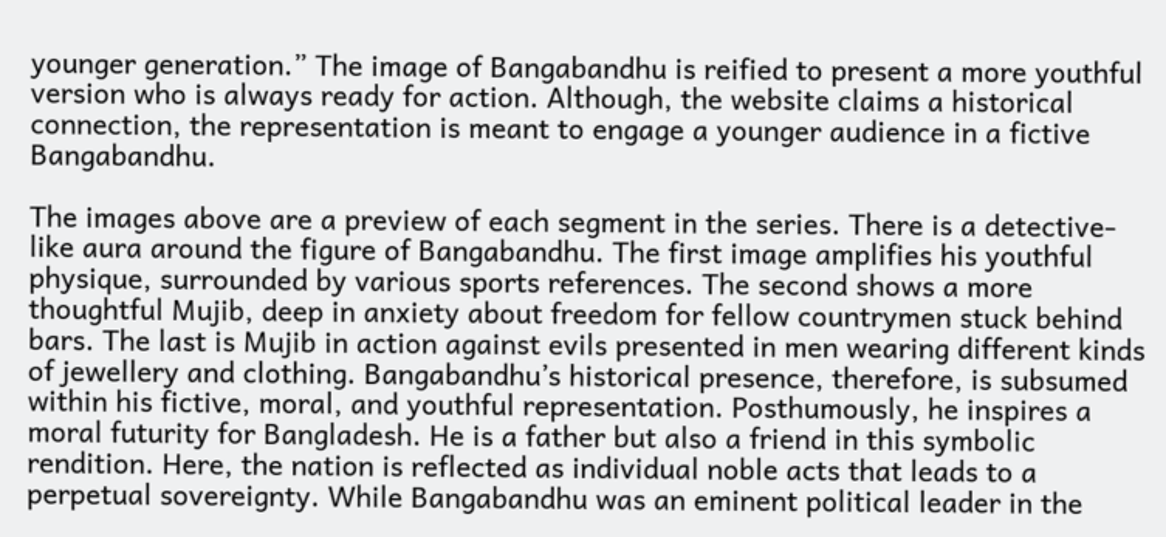younger generation.” The image of Bangabandhu is reified to present a more youthful version who is always ready for action. Although, the website claims a historical connection, the representation is meant to engage a younger audience in a fictive Bangabandhu.

The images above are a preview of each segment in the series. There is a detective-like aura around the figure of Bangabandhu. The first image amplifies his youthful physique, surrounded by various sports references. The second shows a more thoughtful Mujib, deep in anxiety about freedom for fellow countrymen stuck behind bars. The last is Mujib in action against evils presented in men wearing different kinds of jewellery and clothing. Bangabandhu’s historical presence, therefore, is subsumed within his fictive, moral, and youthful representation. Posthumously, he inspires a moral futurity for Bangladesh. He is a father but also a friend in this symbolic rendition. Here, the nation is reflected as individual noble acts that leads to a perpetual sovereignty. While Bangabandhu was an eminent political leader in the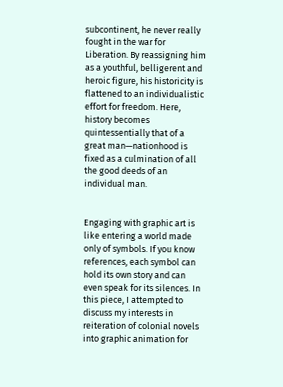subcontinent, he never really fought in the war for Liberation. By reassigning him as a youthful, belligerent and heroic figure, his historicity is flattened to an individualistic effort for freedom. Here, history becomes quintessentially that of a great man—nationhood is fixed as a culmination of all the good deeds of an individual man.


Engaging with graphic art is like entering a world made only of symbols. If you know references, each symbol can hold its own story and can even speak for its silences. In this piece, I attempted to discuss my interests in reiteration of colonial novels into graphic animation for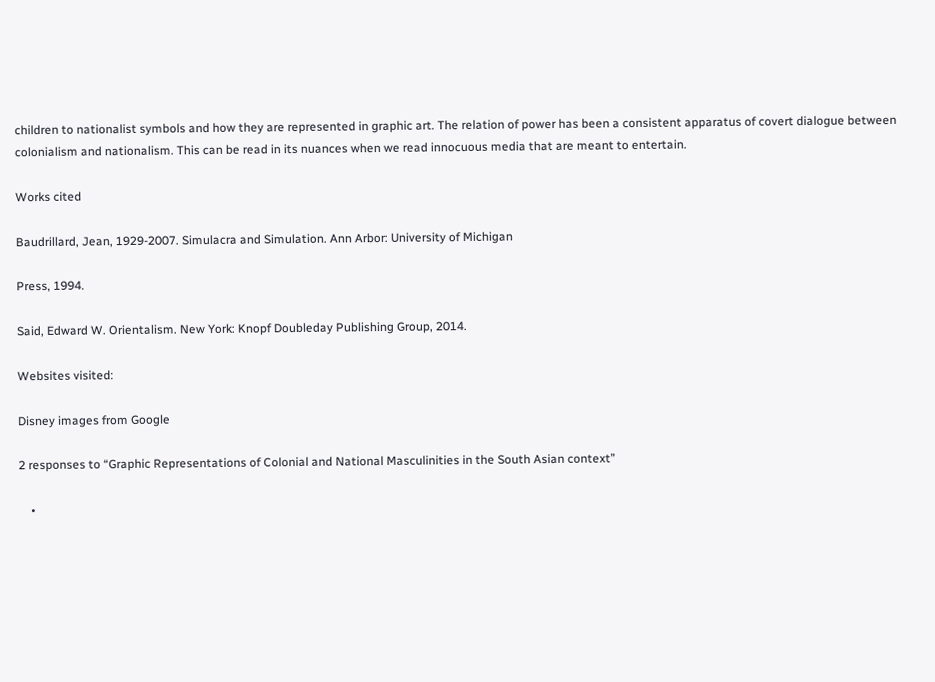children to nationalist symbols and how they are represented in graphic art. The relation of power has been a consistent apparatus of covert dialogue between colonialism and nationalism. This can be read in its nuances when we read innocuous media that are meant to entertain.

Works cited

Baudrillard, Jean, 1929-2007. Simulacra and Simulation. Ann Arbor: University of Michigan

Press, 1994.

Said, Edward W. Orientalism. New York: Knopf Doubleday Publishing Group, 2014.

Websites visited:

Disney images from Google

2 responses to “Graphic Representations of Colonial and National Masculinities in the South Asian context”

    •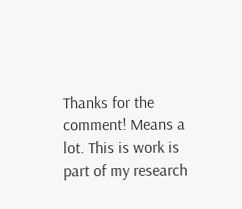Thanks for the comment! Means a lot. This is work is part of my research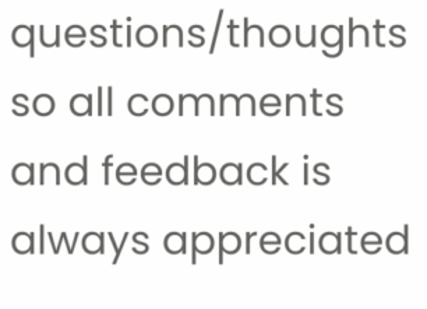questions/thoughts so all comments and feedback is always appreciated